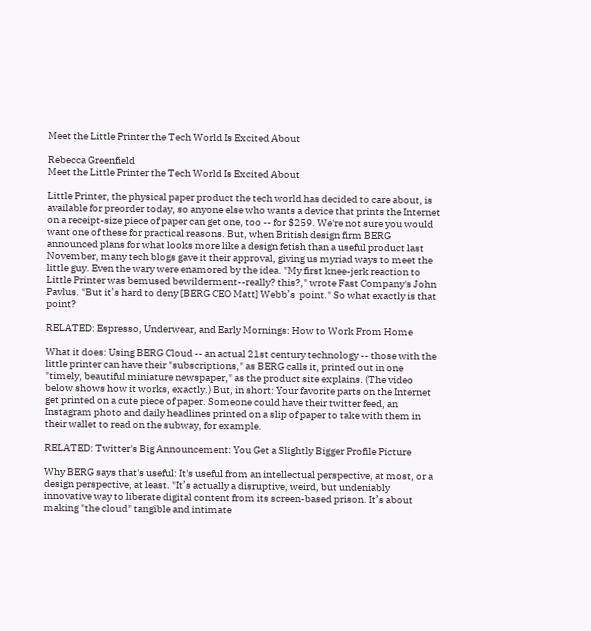Meet the Little Printer the Tech World Is Excited About

Rebecca Greenfield
Meet the Little Printer the Tech World Is Excited About

Little Printer, the physical paper product the tech world has decided to care about, is available for preorder today, so anyone else who wants a device that prints the Internet on a receipt-size piece of paper can get one, too -- for $259. We're not sure you would want one of these for practical reasons. But, when British design firm BERG announced plans for what looks more like a design fetish than a useful product last November, many tech blogs gave it their approval, giving us myriad ways to meet the little guy. Even the wary were enamored by the idea. "My first knee-jerk reaction to Little Printer was bemused bewilderment--really? this?," wrote Fast Company's John Pavlus. "But it’s hard to deny [BERG CEO Matt] Webb’s  point." So what exactly is that point?

RELATED: Espresso, Underwear, and Early Mornings: How to Work From Home

What it does: Using BERG Cloud -- an actual 21st century technology -- those with the little printer can have their "subscriptions," as BERG calls it, printed out in one "timely, beautiful miniature newspaper," as the product site explains. (The video below shows how it works, exactly.) But, in short: Your favorite parts on the Internet get printed on a cute piece of paper. Someone could have their twitter feed, an Instagram photo and daily headlines printed on a slip of paper to take with them in their wallet to read on the subway, for example.

RELATED: Twitter's Big Announcement: You Get a Slightly Bigger Profile Picture

Why BERG says that's useful: It's useful from an intellectual perspective, at most, or a design perspective, at least. "It’s actually a disruptive, weird, but undeniably innovative way to liberate digital content from its screen-based prison. It’s about making "the cloud" tangible and intimate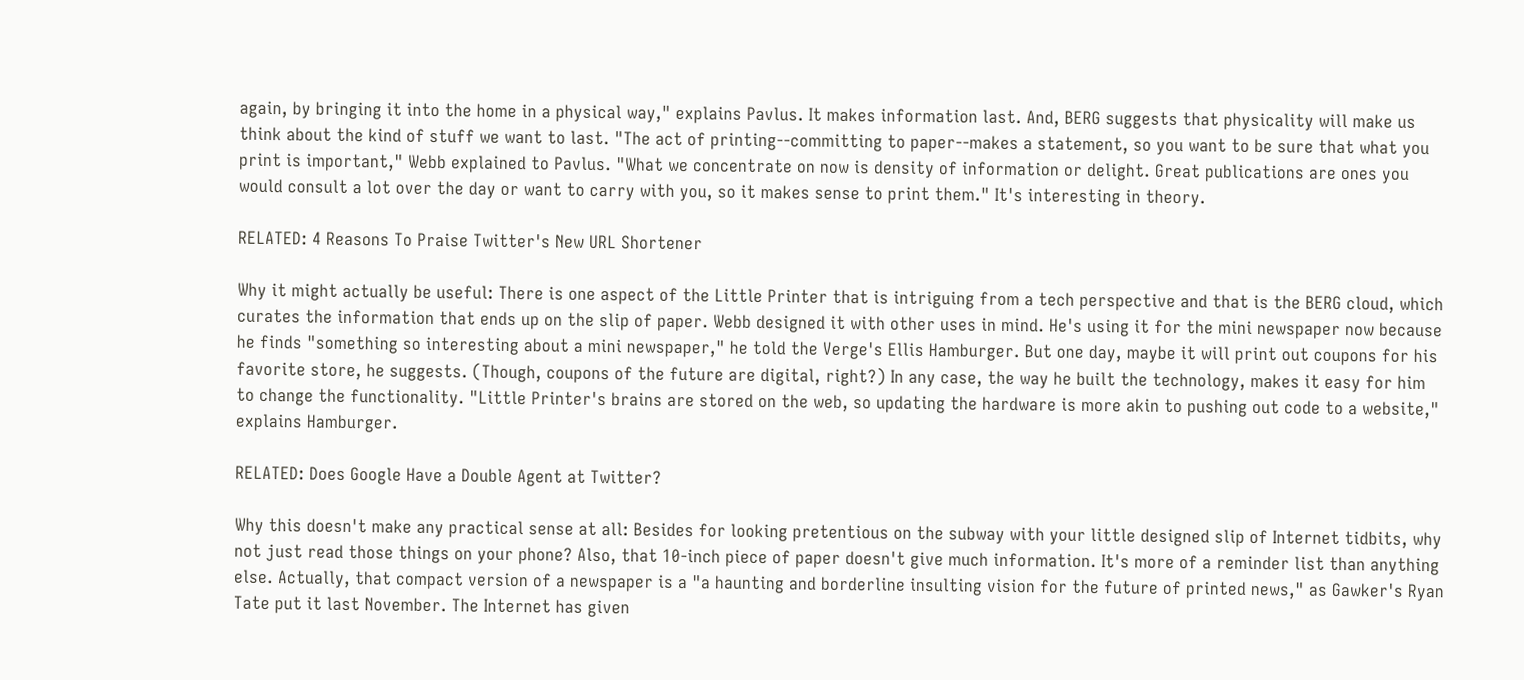again, by bringing it into the home in a physical way," explains Pavlus. It makes information last. And, BERG suggests that physicality will make us think about the kind of stuff we want to last. "The act of printing--committing to paper--makes a statement, so you want to be sure that what you print is important," Webb explained to Pavlus. "What we concentrate on now is density of information or delight. Great publications are ones you would consult a lot over the day or want to carry with you, so it makes sense to print them." It's interesting in theory.

RELATED: 4 Reasons To Praise Twitter's New URL Shortener

Why it might actually be useful: There is one aspect of the Little Printer that is intriguing from a tech perspective and that is the BERG cloud, which curates the information that ends up on the slip of paper. Webb designed it with other uses in mind. He's using it for the mini newspaper now because he finds "something so interesting about a mini newspaper," he told the Verge's Ellis Hamburger. But one day, maybe it will print out coupons for his favorite store, he suggests. (Though, coupons of the future are digital, right?) In any case, the way he built the technology, makes it easy for him to change the functionality. "Little Printer's brains are stored on the web, so updating the hardware is more akin to pushing out code to a website," explains Hamburger.

RELATED: Does Google Have a Double Agent at Twitter?

Why this doesn't make any practical sense at all: Besides for looking pretentious on the subway with your little designed slip of Internet tidbits, why not just read those things on your phone? Also, that 10-inch piece of paper doesn't give much information. It's more of a reminder list than anything else. Actually, that compact version of a newspaper is a "a haunting and borderline insulting vision for the future of printed news," as Gawker's Ryan Tate put it last November. The Internet has given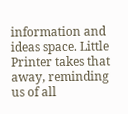information and ideas space. Little Printer takes that away, reminding us of all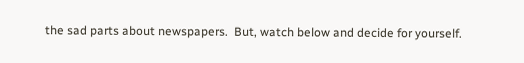the sad parts about newspapers.  But, watch below and decide for yourself.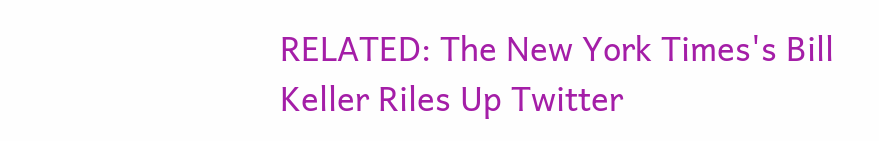RELATED: The New York Times's Bill Keller Riles Up Twitter